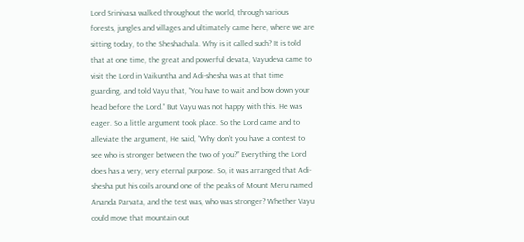Lord Srinivasa walked throughout the world, through various forests, jungles and villages and ultimately came here, where we are sitting today, to the Sheshachala. Why is it called such? It is told that at one time, the great and powerful devata, Vayudeva came to visit the Lord in Vaikuntha and Adi-shesha was at that time guarding, and told Vayu that, “You have to wait and bow down your head before the Lord.” But Vayu was not happy with this. He was eager. So a little argument took place. So the Lord came and to alleviate the argument, He said, “Why don’t you have a contest to see who is stronger between the two of you?” Everything the Lord does has a very, very eternal purpose. So, it was arranged that Adi-shesha put his coils around one of the peaks of Mount Meru named Ananda Parvata, and the test was, who was stronger? Whether Vayu could move that mountain out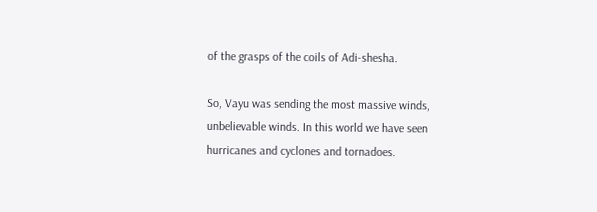of the grasps of the coils of Adi-shesha.

So, Vayu was sending the most massive winds, unbelievable winds. In this world we have seen hurricanes and cyclones and tornadoes.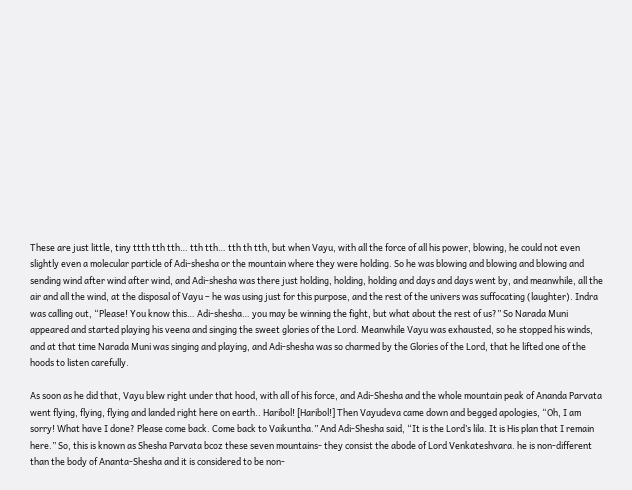These are just little, tiny ttth tth tth… tth tth… tth th tth, but when Vayu, with all the force of all his power, blowing, he could not even slightly even a molecular particle of Adi-shesha or the mountain where they were holding. So he was blowing and blowing and blowing and sending wind after wind after wind, and Adi-shesha was there just holding, holding, holding and days and days went by, and meanwhile, all the air and all the wind, at the disposal of Vayu – he was using just for this purpose, and the rest of the univers was suffocating (laughter). Indra was calling out, “Please! You know this… Adi-shesha… you may be winning the fight, but what about the rest of us?” So Narada Muni appeared and started playing his veena and singing the sweet glories of the Lord. Meanwhile Vayu was exhausted, so he stopped his winds, and at that time Narada Muni was singing and playing, and Adi-shesha was so charmed by the Glories of the Lord, that he lifted one of the hoods to listen carefully.

As soon as he did that, Vayu blew right under that hood, with all of his force, and Adi-Shesha and the whole mountain peak of Ananda Parvata went flying, flying, flying and landed right here on earth.. Haribol! [Haribol!] Then Vayudeva came down and begged apologies, “Oh, I am sorry! What have I done? Please come back. Come back to Vaikuntha.” And Adi-Shesha said, “It is the Lord’s lila. It is His plan that I remain here.” So, this is known as Shesha Parvata bcoz these seven mountains- they consist the abode of Lord Venkateshvara. he is non-different than the body of Ananta-Shesha and it is considered to be non-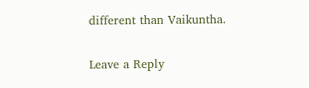different than Vaikuntha.

Leave a Reply